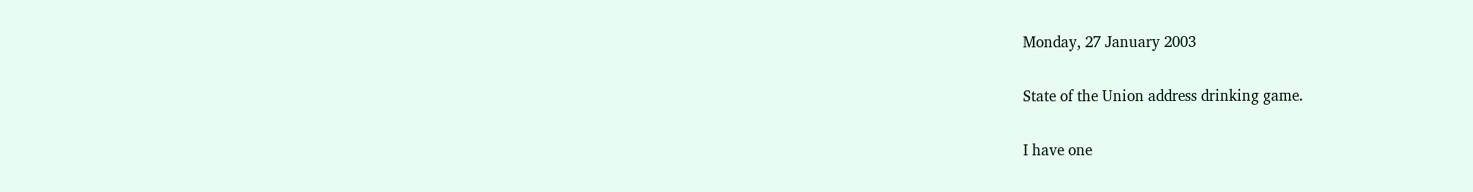Monday, 27 January 2003

State of the Union address drinking game.

I have one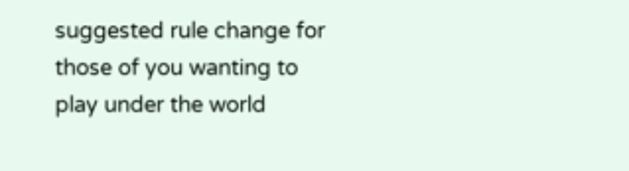suggested rule change for those of you wanting to play under the world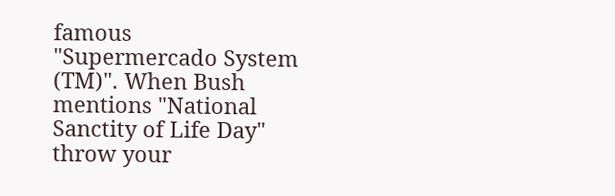famous "Supermercado System (TM)". When Bush mentions "National Sanctity of Life Day" throw your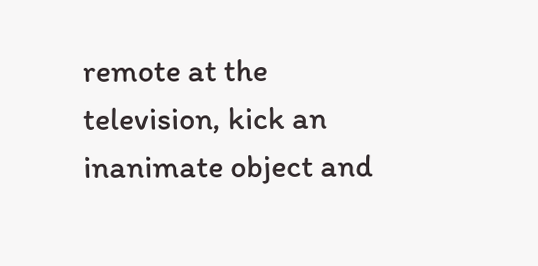remote at the television, kick an inanimate object and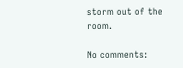storm out of the room.

No comments: